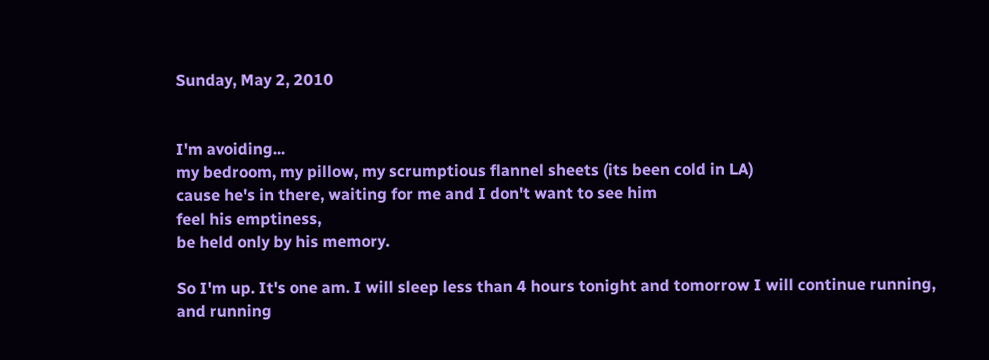Sunday, May 2, 2010


I'm avoiding...
my bedroom, my pillow, my scrumptious flannel sheets (its been cold in LA)
cause he's in there, waiting for me and I don't want to see him
feel his emptiness,
be held only by his memory.

So I'm up. It's one am. I will sleep less than 4 hours tonight and tomorrow I will continue running,
and running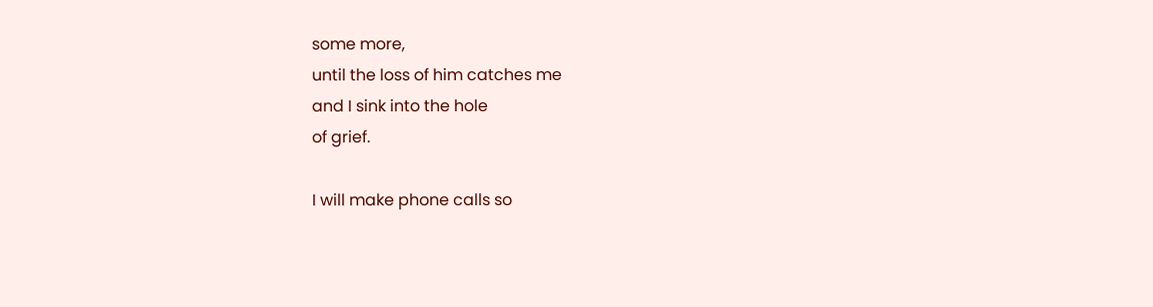some more,
until the loss of him catches me
and I sink into the hole
of grief.

I will make phone calls so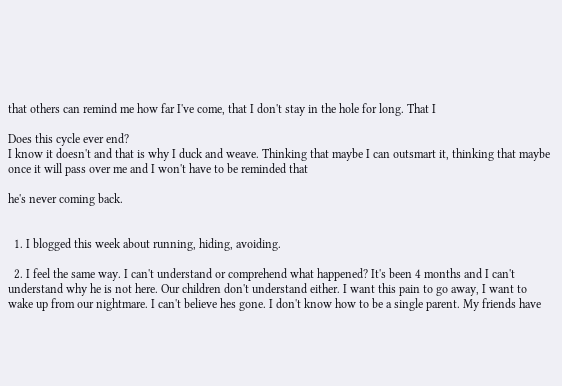that others can remind me how far I've come, that I don't stay in the hole for long. That I

Does this cycle ever end?
I know it doesn't and that is why I duck and weave. Thinking that maybe I can outsmart it, thinking that maybe once it will pass over me and I won't have to be reminded that

he's never coming back.


  1. I blogged this week about running, hiding, avoiding.

  2. I feel the same way. I can't understand or comprehend what happened? It's been 4 months and I can't understand why he is not here. Our children don't understand either. I want this pain to go away, I want to wake up from our nightmare. I can't believe hes gone. I don't know how to be a single parent. My friends have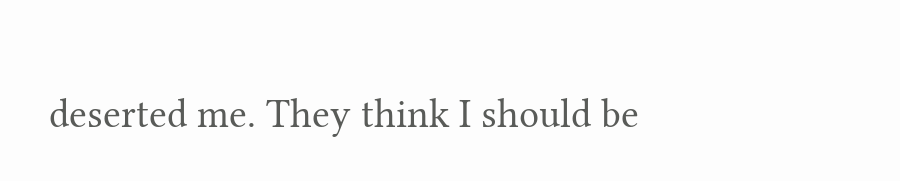deserted me. They think I should be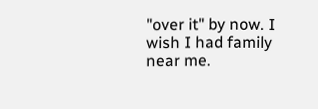"over it" by now. I wish I had family near me.